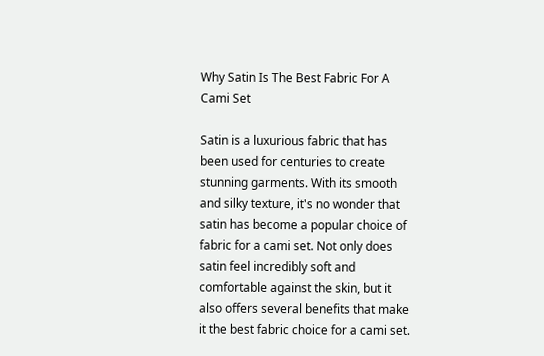Why Satin Is The Best Fabric For A Cami Set

Satin is a luxurious fabric that has been used for centuries to create stunning garments. With its smooth and silky texture, it's no wonder that satin has become a popular choice of fabric for a cami set. Not only does satin feel incredibly soft and comfortable against the skin, but it also offers several benefits that make it the best fabric choice for a cami set.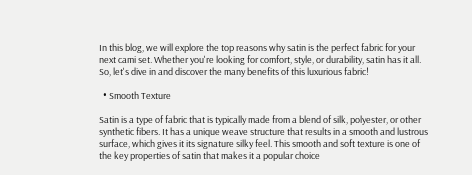In this blog, we will explore the top reasons why satin is the perfect fabric for your next cami set. Whether you're looking for comfort, style, or durability, satin has it all. So, let's dive in and discover the many benefits of this luxurious fabric!

  • Smooth Texture

Satin is a type of fabric that is typically made from a blend of silk, polyester, or other synthetic fibers. It has a unique weave structure that results in a smooth and lustrous surface, which gives it its signature silky feel. This smooth and soft texture is one of the key properties of satin that makes it a popular choice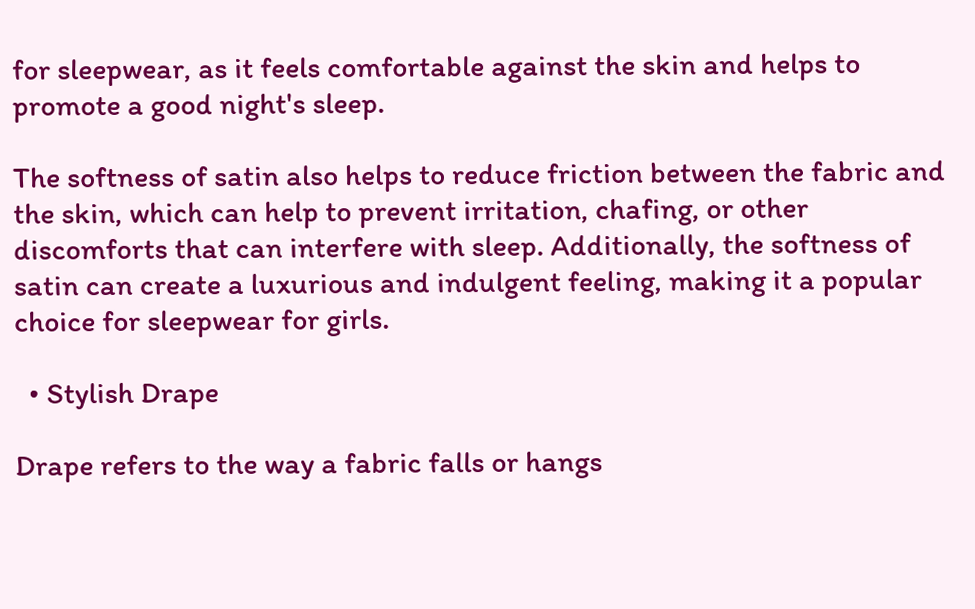for sleepwear, as it feels comfortable against the skin and helps to promote a good night's sleep.

The softness of satin also helps to reduce friction between the fabric and the skin, which can help to prevent irritation, chafing, or other discomforts that can interfere with sleep. Additionally, the softness of satin can create a luxurious and indulgent feeling, making it a popular choice for sleepwear for girls.

  • Stylish Drape

Drape refers to the way a fabric falls or hangs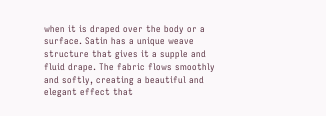when it is draped over the body or a surface. Satin has a unique weave structure that gives it a supple and fluid drape. The fabric flows smoothly and softly, creating a beautiful and elegant effect that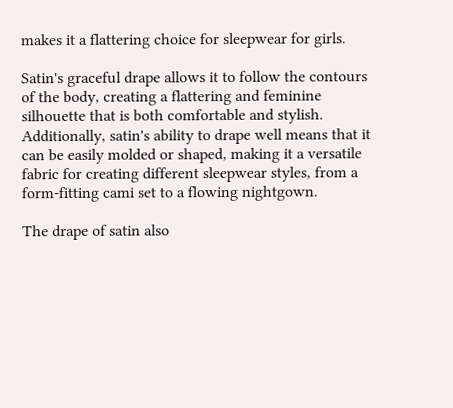makes it a flattering choice for sleepwear for girls.

Satin's graceful drape allows it to follow the contours of the body, creating a flattering and feminine silhouette that is both comfortable and stylish. Additionally, satin's ability to drape well means that it can be easily molded or shaped, making it a versatile fabric for creating different sleepwear styles, from a form-fitting cami set to a flowing nightgown.

The drape of satin also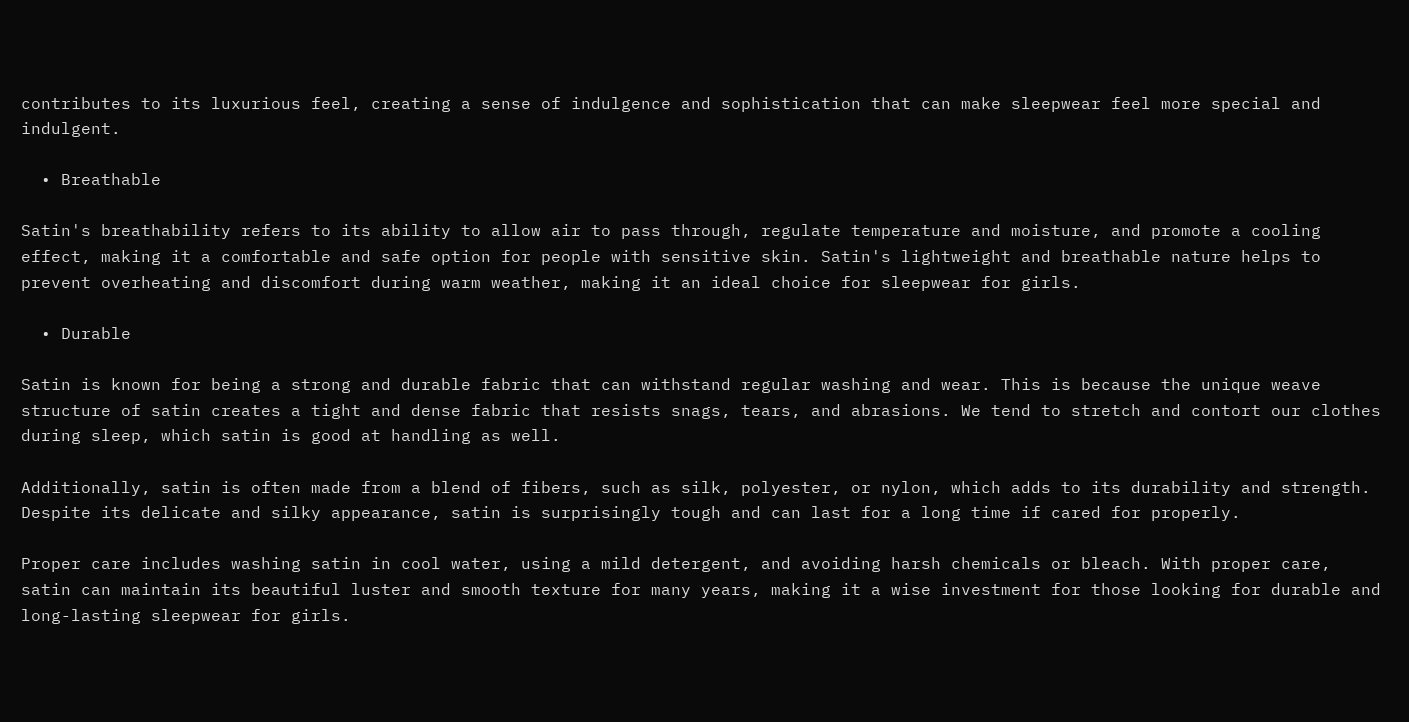contributes to its luxurious feel, creating a sense of indulgence and sophistication that can make sleepwear feel more special and indulgent.

  • Breathable

Satin's breathability refers to its ability to allow air to pass through, regulate temperature and moisture, and promote a cooling effect, making it a comfortable and safe option for people with sensitive skin. Satin's lightweight and breathable nature helps to prevent overheating and discomfort during warm weather, making it an ideal choice for sleepwear for girls.

  • Durable

Satin is known for being a strong and durable fabric that can withstand regular washing and wear. This is because the unique weave structure of satin creates a tight and dense fabric that resists snags, tears, and abrasions. We tend to stretch and contort our clothes during sleep, which satin is good at handling as well.

Additionally, satin is often made from a blend of fibers, such as silk, polyester, or nylon, which adds to its durability and strength. Despite its delicate and silky appearance, satin is surprisingly tough and can last for a long time if cared for properly.

Proper care includes washing satin in cool water, using a mild detergent, and avoiding harsh chemicals or bleach. With proper care, satin can maintain its beautiful luster and smooth texture for many years, making it a wise investment for those looking for durable and long-lasting sleepwear for girls.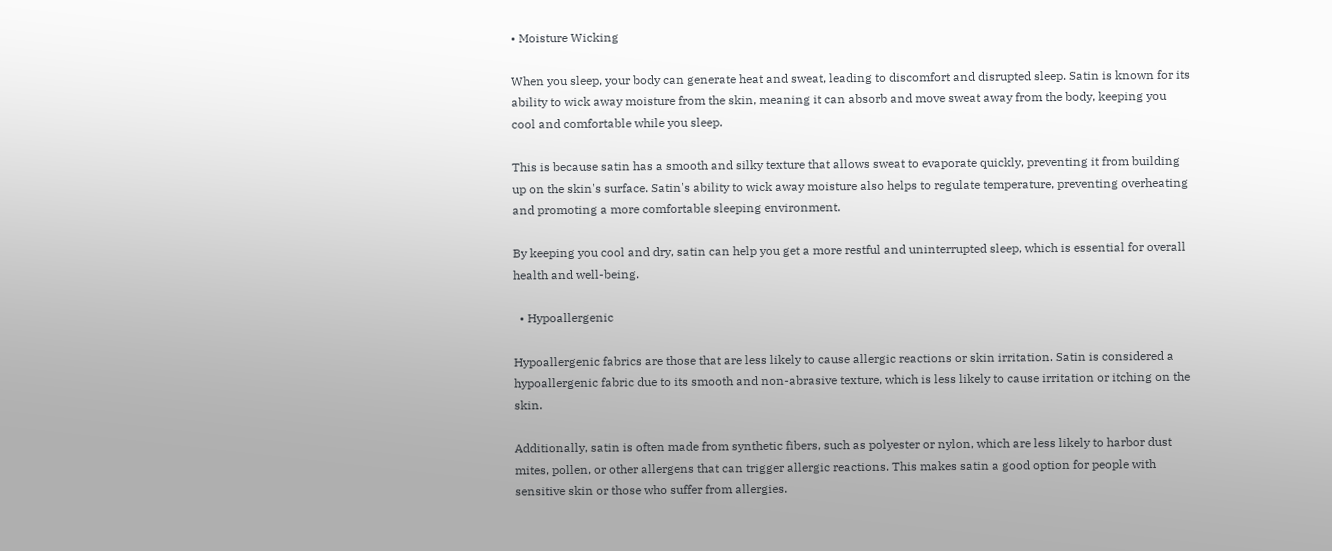• Moisture Wicking

When you sleep, your body can generate heat and sweat, leading to discomfort and disrupted sleep. Satin is known for its ability to wick away moisture from the skin, meaning it can absorb and move sweat away from the body, keeping you cool and comfortable while you sleep.

This is because satin has a smooth and silky texture that allows sweat to evaporate quickly, preventing it from building up on the skin's surface. Satin's ability to wick away moisture also helps to regulate temperature, preventing overheating and promoting a more comfortable sleeping environment.

By keeping you cool and dry, satin can help you get a more restful and uninterrupted sleep, which is essential for overall health and well-being.

  • Hypoallergenic

Hypoallergenic fabrics are those that are less likely to cause allergic reactions or skin irritation. Satin is considered a hypoallergenic fabric due to its smooth and non-abrasive texture, which is less likely to cause irritation or itching on the skin.

Additionally, satin is often made from synthetic fibers, such as polyester or nylon, which are less likely to harbor dust mites, pollen, or other allergens that can trigger allergic reactions. This makes satin a good option for people with sensitive skin or those who suffer from allergies.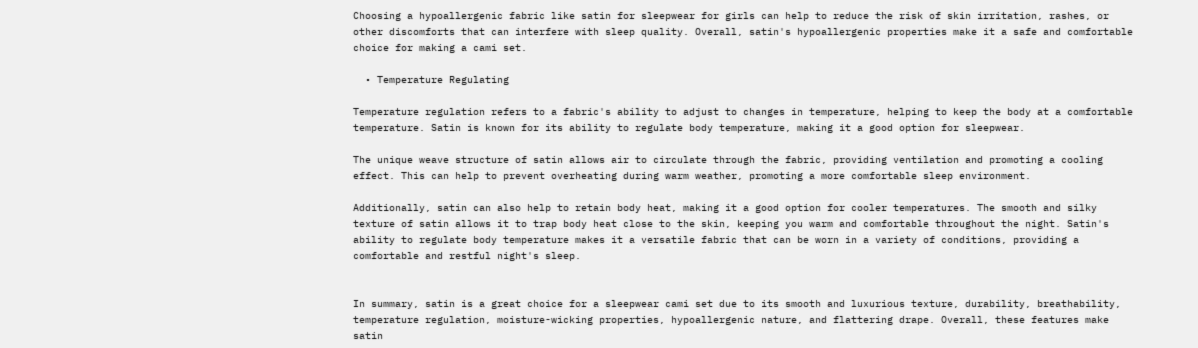Choosing a hypoallergenic fabric like satin for sleepwear for girls can help to reduce the risk of skin irritation, rashes, or other discomforts that can interfere with sleep quality. Overall, satin's hypoallergenic properties make it a safe and comfortable choice for making a cami set.

  • Temperature Regulating

Temperature regulation refers to a fabric's ability to adjust to changes in temperature, helping to keep the body at a comfortable temperature. Satin is known for its ability to regulate body temperature, making it a good option for sleepwear.

The unique weave structure of satin allows air to circulate through the fabric, providing ventilation and promoting a cooling effect. This can help to prevent overheating during warm weather, promoting a more comfortable sleep environment.

Additionally, satin can also help to retain body heat, making it a good option for cooler temperatures. The smooth and silky texture of satin allows it to trap body heat close to the skin, keeping you warm and comfortable throughout the night. Satin's ability to regulate body temperature makes it a versatile fabric that can be worn in a variety of conditions, providing a comfortable and restful night's sleep.


In summary, satin is a great choice for a sleepwear cami set due to its smooth and luxurious texture, durability, breathability, temperature regulation, moisture-wicking properties, hypoallergenic nature, and flattering drape. Overall, these features make satin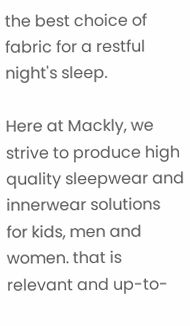the best choice of fabric for a restful night's sleep.

Here at Mackly, we strive to produce high quality sleepwear and innerwear solutions for kids, men and women. that is relevant and up-to-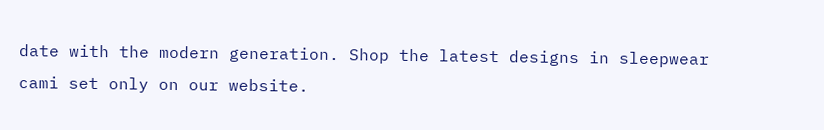date with the modern generation. Shop the latest designs in sleepwear cami set only on our website.